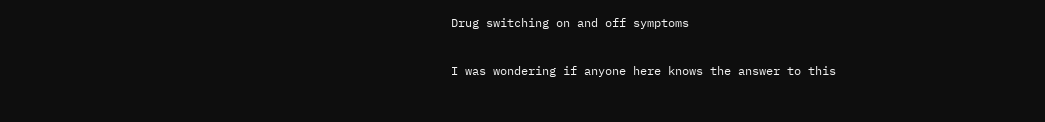Drug switching on and off symptoms

I was wondering if anyone here knows the answer to this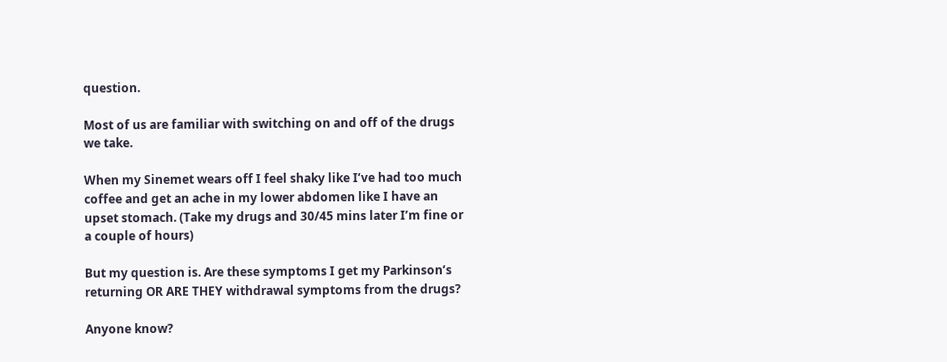question.

Most of us are familiar with switching on and off of the drugs we take.

When my Sinemet wears off I feel shaky like I’ve had too much coffee and get an ache in my lower abdomen like I have an upset stomach. (Take my drugs and 30/45 mins later I’m fine or a couple of hours)

But my question is. Are these symptoms I get my Parkinson’s returning OR ARE THEY withdrawal symptoms from the drugs?

Anyone know?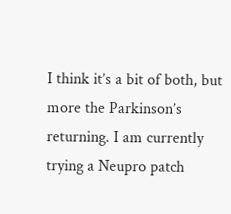I think it’s a bit of both, but more the Parkinson’s returning. I am currently trying a Neupro patch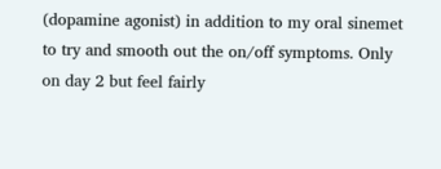(dopamine agonist) in addition to my oral sinemet to try and smooth out the on/off symptoms. Only on day 2 but feel fairly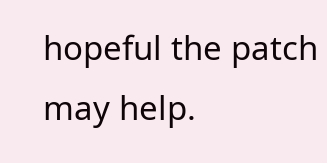hopeful the patch may help.